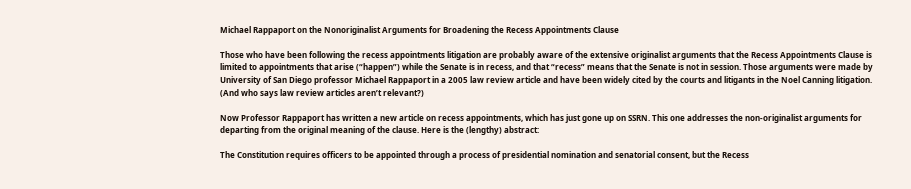Michael Rappaport on the Nonoriginalist Arguments for Broadening the Recess Appointments Clause

Those who have been following the recess appointments litigation are probably aware of the extensive originalist arguments that the Recess Appointments Clause is limited to appointments that arise (“happen”) while the Senate is in recess, and that “recess” means that the Senate is not in session. Those arguments were made by University of San Diego professor Michael Rappaport in a 2005 law review article and have been widely cited by the courts and litigants in the Noel Canning litigation. (And who says law review articles aren’t relevant?)

Now Professor Rappaport has written a new article on recess appointments, which has just gone up on SSRN. This one addresses the non-originalist arguments for departing from the original meaning of the clause. Here is the (lengthy) abstract:

The Constitution requires officers to be appointed through a process of presidential nomination and senatorial consent, but the Recess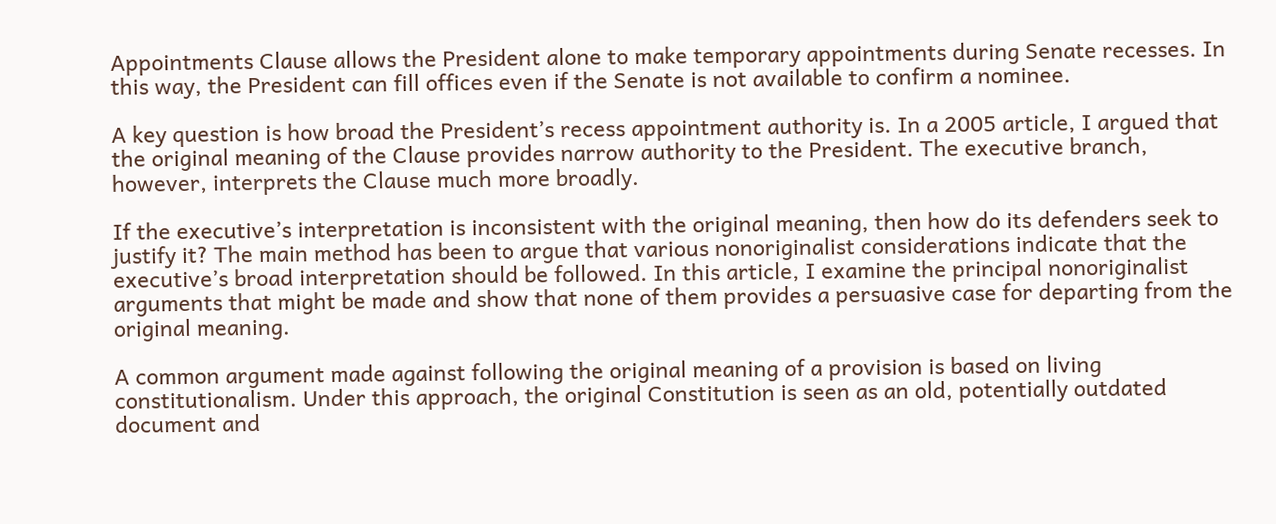Appointments Clause allows the President alone to make temporary appointments during Senate recesses. In this way, the President can fill offices even if the Senate is not available to confirm a nominee.

A key question is how broad the President’s recess appointment authority is. In a 2005 article, I argued that the original meaning of the Clause provides narrow authority to the President. The executive branch, however, interprets the Clause much more broadly.

If the executive’s interpretation is inconsistent with the original meaning, then how do its defenders seek to justify it? The main method has been to argue that various nonoriginalist considerations indicate that the executive’s broad interpretation should be followed. In this article, I examine the principal nonoriginalist arguments that might be made and show that none of them provides a persuasive case for departing from the original meaning.

A common argument made against following the original meaning of a provision is based on living constitutionalism. Under this approach, the original Constitution is seen as an old, potentially outdated document and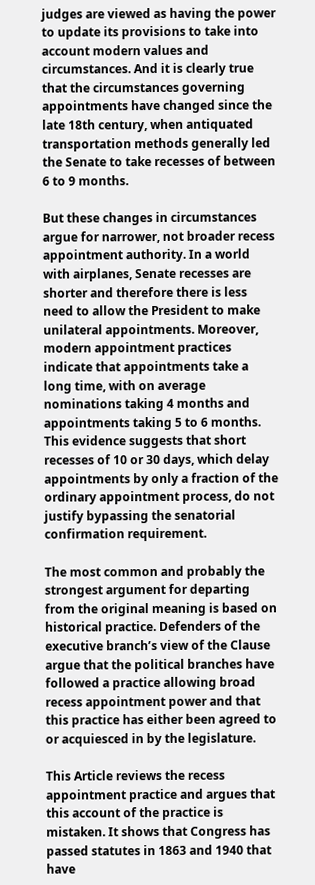judges are viewed as having the power to update its provisions to take into account modern values and circumstances. And it is clearly true that the circumstances governing appointments have changed since the late 18th century, when antiquated transportation methods generally led the Senate to take recesses of between 6 to 9 months.

But these changes in circumstances argue for narrower, not broader recess appointment authority. In a world with airplanes, Senate recesses are shorter and therefore there is less need to allow the President to make unilateral appointments. Moreover, modern appointment practices indicate that appointments take a long time, with on average nominations taking 4 months and appointments taking 5 to 6 months. This evidence suggests that short recesses of 10 or 30 days, which delay appointments by only a fraction of the ordinary appointment process, do not justify bypassing the senatorial confirmation requirement.

The most common and probably the strongest argument for departing from the original meaning is based on historical practice. Defenders of the executive branch’s view of the Clause argue that the political branches have followed a practice allowing broad recess appointment power and that this practice has either been agreed to or acquiesced in by the legislature.

This Article reviews the recess appointment practice and argues that this account of the practice is mistaken. It shows that Congress has passed statutes in 1863 and 1940 that have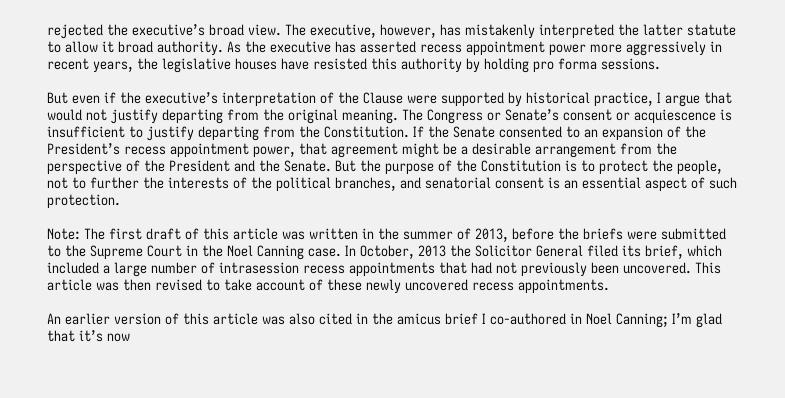rejected the executive’s broad view. The executive, however, has mistakenly interpreted the latter statute to allow it broad authority. As the executive has asserted recess appointment power more aggressively in recent years, the legislative houses have resisted this authority by holding pro forma sessions.

But even if the executive’s interpretation of the Clause were supported by historical practice, I argue that would not justify departing from the original meaning. The Congress or Senate’s consent or acquiescence is insufficient to justify departing from the Constitution. If the Senate consented to an expansion of the President’s recess appointment power, that agreement might be a desirable arrangement from the perspective of the President and the Senate. But the purpose of the Constitution is to protect the people, not to further the interests of the political branches, and senatorial consent is an essential aspect of such protection.

Note: The first draft of this article was written in the summer of 2013, before the briefs were submitted to the Supreme Court in the Noel Canning case. In October, 2013 the Solicitor General filed its brief, which included a large number of intrasession recess appointments that had not previously been uncovered. This article was then revised to take account of these newly uncovered recess appointments.

An earlier version of this article was also cited in the amicus brief I co-authored in Noel Canning; I’m glad that it’s now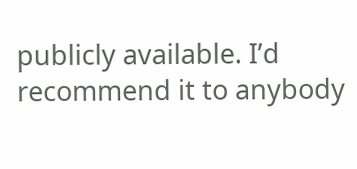publicly available. I’d recommend it to anybody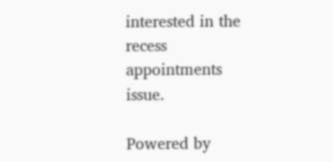interested in the recess appointments issue.

Powered by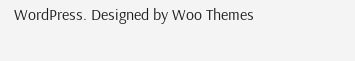WordPress. Designed by Woo Themes